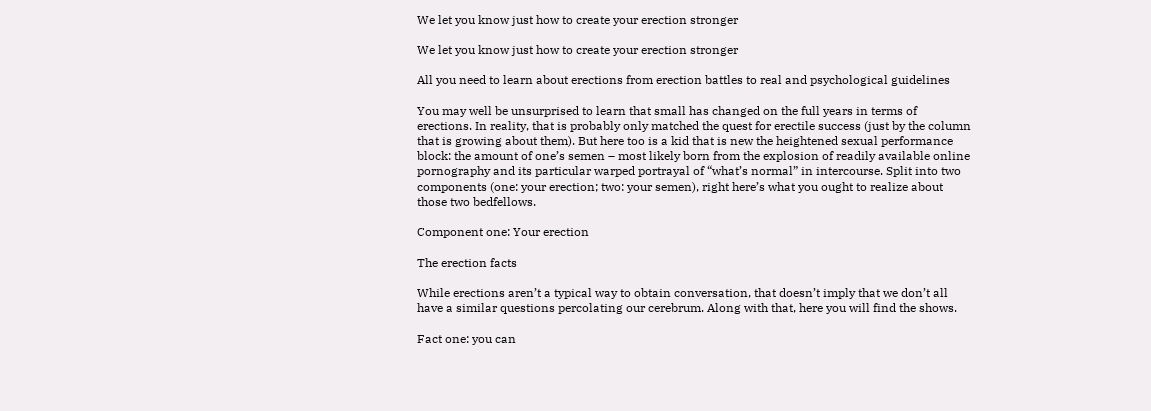We let you know just how to create your erection stronger

We let you know just how to create your erection stronger

All you need to learn about erections from erection battles to real and psychological guidelines

You may well be unsurprised to learn that small has changed on the full years in terms of erections. In reality, that is probably only matched the quest for erectile success (just by the column that is growing about them). But here too is a kid that is new the heightened sexual performance block: the amount of one’s semen – most likely born from the explosion of readily available online pornography and its particular warped portrayal of “what’s normal” in intercourse. Split into two components (one: your erection; two: your semen), right here’s what you ought to realize about those two bedfellows.

Component one: Your erection

The erection facts

While erections aren’t a typical way to obtain conversation, that doesn’t imply that we don’t all have a similar questions percolating our cerebrum. Along with that, here you will find the shows.

Fact one: you can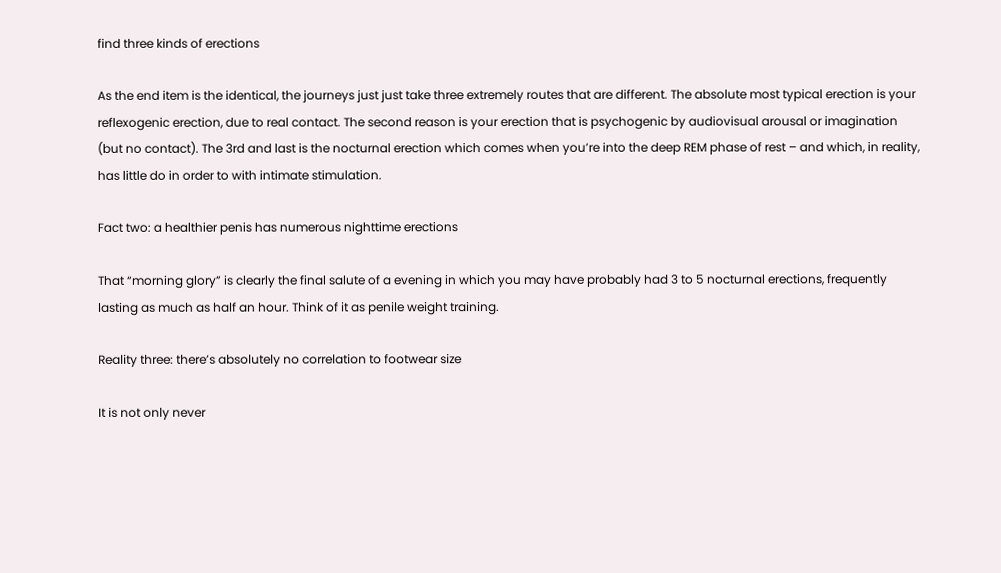find three kinds of erections

As the end item is the identical, the journeys just just take three extremely routes that are different. The absolute most typical erection is your reflexogenic erection, due to real contact. The second reason is your erection that is psychogenic by audiovisual arousal or imagination (but no contact). The 3rd and last is the nocturnal erection which comes when you’re into the deep REM phase of rest – and which, in reality, has little do in order to with intimate stimulation.

Fact two: a healthier penis has numerous nighttime erections

That “morning glory” is clearly the final salute of a evening in which you may have probably had 3 to 5 nocturnal erections, frequently lasting as much as half an hour. Think of it as penile weight training.

Reality three: there’s absolutely no correlation to footwear size

It is not only never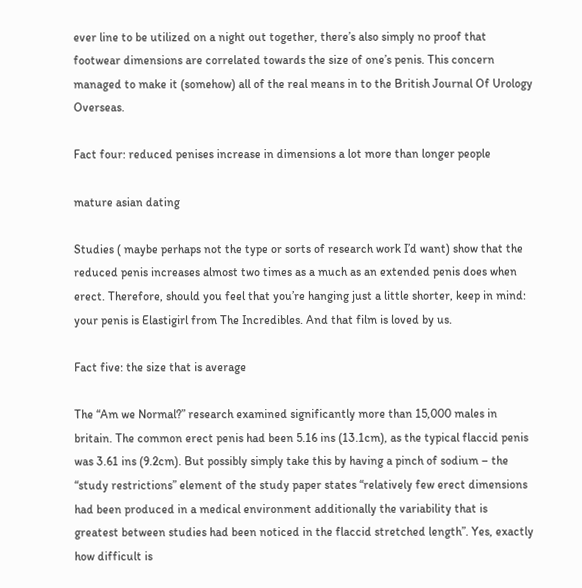ever line to be utilized on a night out together, there’s also simply no proof that footwear dimensions are correlated towards the size of one’s penis. This concern managed to make it (somehow) all of the real means in to the British Journal Of Urology Overseas.

Fact four: reduced penises increase in dimensions a lot more than longer people

mature asian dating

Studies ( maybe perhaps not the type or sorts of research work I’d want) show that the reduced penis increases almost two times as a much as an extended penis does when erect. Therefore, should you feel that you’re hanging just a little shorter, keep in mind: your penis is Elastigirl from The Incredibles. And that film is loved by us.

Fact five: the size that is average

The “Am we Normal?” research examined significantly more than 15,000 males in britain. The common erect penis had been 5.16 ins (13.1cm), as the typical flaccid penis was 3.61 ins (9.2cm). But possibly simply take this by having a pinch of sodium – the “study restrictions” element of the study paper states “relatively few erect dimensions had been produced in a medical environment additionally the variability that is greatest between studies had been noticed in the flaccid stretched length”. Yes, exactly how difficult is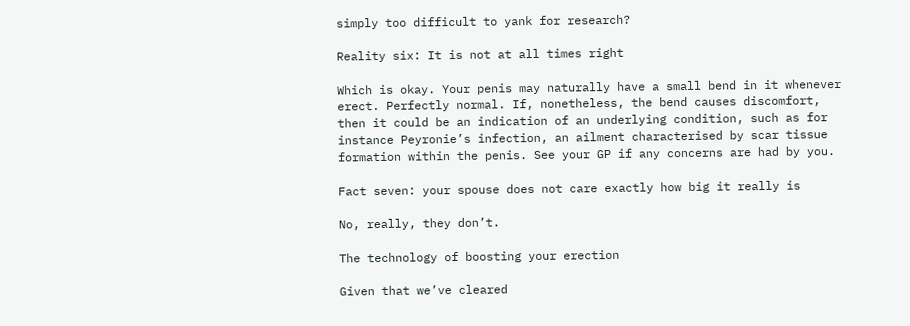simply too difficult to yank for research?

Reality six: It is not at all times right

Which is okay. Your penis may naturally have a small bend in it whenever erect. Perfectly normal. If, nonetheless, the bend causes discomfort, then it could be an indication of an underlying condition, such as for instance Peyronie’s infection, an ailment characterised by scar tissue formation within the penis. See your GP if any concerns are had by you.

Fact seven: your spouse does not care exactly how big it really is

No, really, they don’t.

The technology of boosting your erection

Given that we’ve cleared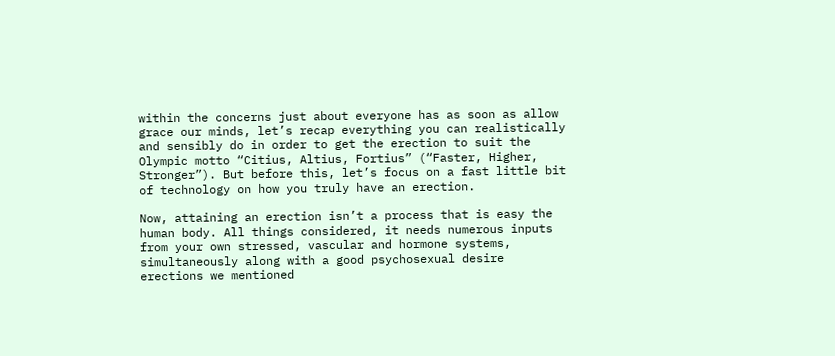within the concerns just about everyone has as soon as allow grace our minds, let’s recap everything you can realistically and sensibly do in order to get the erection to suit the Olympic motto “Citius, Altius, Fortius” (“Faster, Higher, Stronger”). But before this, let’s focus on a fast little bit of technology on how you truly have an erection.

Now, attaining an erection isn’t a process that is easy the human body. All things considered, it needs numerous inputs from your own stressed, vascular and hormone systems, simultaneously along with a good psychosexual desire erections we mentioned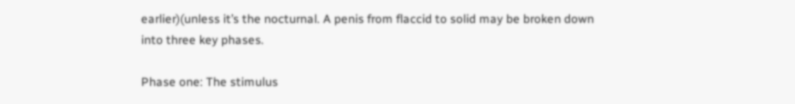earlier)(unless it’s the nocturnal. A penis from flaccid to solid may be broken down into three key phases.

Phase one: The stimulus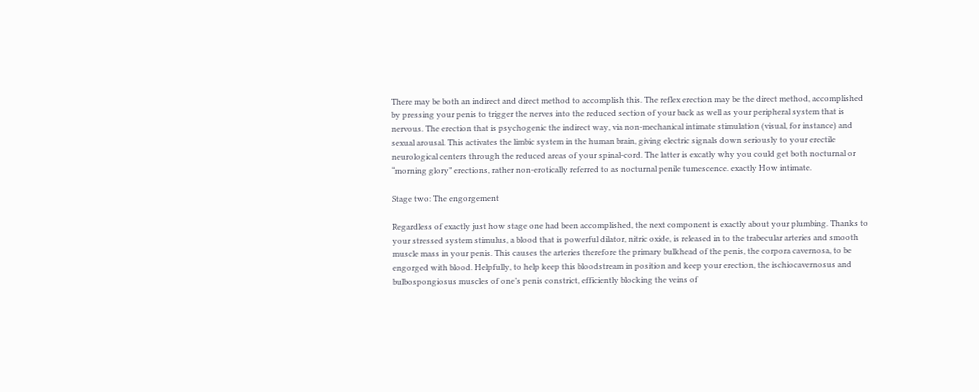There may be both an indirect and direct method to accomplish this. The reflex erection may be the direct method, accomplished by pressing your penis to trigger the nerves into the reduced section of your back as well as your peripheral system that is nervous. The erection that is psychogenic the indirect way, via non-mechanical intimate stimulation (visual, for instance) and sexual arousal. This activates the limbic system in the human brain, giving electric signals down seriously to your erectile neurological centers through the reduced areas of your spinal-cord. The latter is excatly why you could get both nocturnal or “morning glory” erections, rather non-erotically referred to as nocturnal penile tumescence. exactly How intimate.

Stage two: The engorgement

Regardless of exactly just how stage one had been accomplished, the next component is exactly about your plumbing. Thanks to your stressed system stimulus, a blood that is powerful dilator, nitric oxide, is released in to the trabecular arteries and smooth muscle mass in your penis. This causes the arteries therefore the primary bulkhead of the penis, the corpora cavernosa, to be engorged with blood. Helpfully, to help keep this bloodstream in position and keep your erection, the ischiocavernosus and bulbospongiosus muscles of one’s penis constrict, efficiently blocking the veins of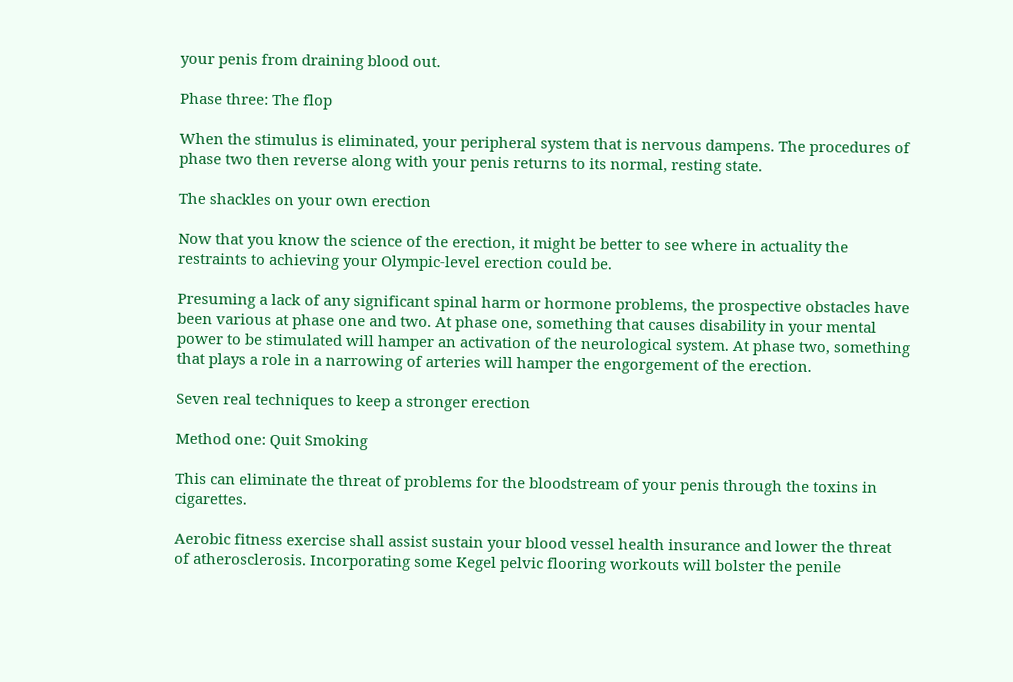your penis from draining blood out.

Phase three: The flop

When the stimulus is eliminated, your peripheral system that is nervous dampens. The procedures of phase two then reverse along with your penis returns to its normal, resting state.

The shackles on your own erection

Now that you know the science of the erection, it might be better to see where in actuality the restraints to achieving your Olympic-level erection could be.

Presuming a lack of any significant spinal harm or hormone problems, the prospective obstacles have been various at phase one and two. At phase one, something that causes disability in your mental power to be stimulated will hamper an activation of the neurological system. At phase two, something that plays a role in a narrowing of arteries will hamper the engorgement of the erection.

Seven real techniques to keep a stronger erection

Method one: Quit Smoking

This can eliminate the threat of problems for the bloodstream of your penis through the toxins in cigarettes.

Aerobic fitness exercise shall assist sustain your blood vessel health insurance and lower the threat of atherosclerosis. Incorporating some Kegel pelvic flooring workouts will bolster the penile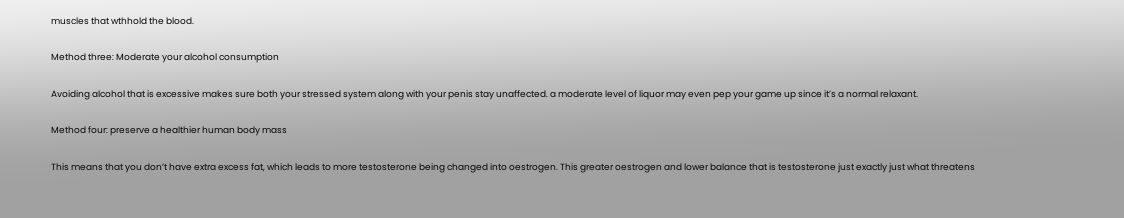muscles that wthhold the blood.

Method three: Moderate your alcohol consumption

Avoiding alcohol that is excessive makes sure both your stressed system along with your penis stay unaffected. a moderate level of liquor may even pep your game up since it’s a normal relaxant.

Method four: preserve a healthier human body mass

This means that you don’t have extra excess fat, which leads to more testosterone being changed into oestrogen. This greater oestrogen and lower balance that is testosterone just exactly just what threatens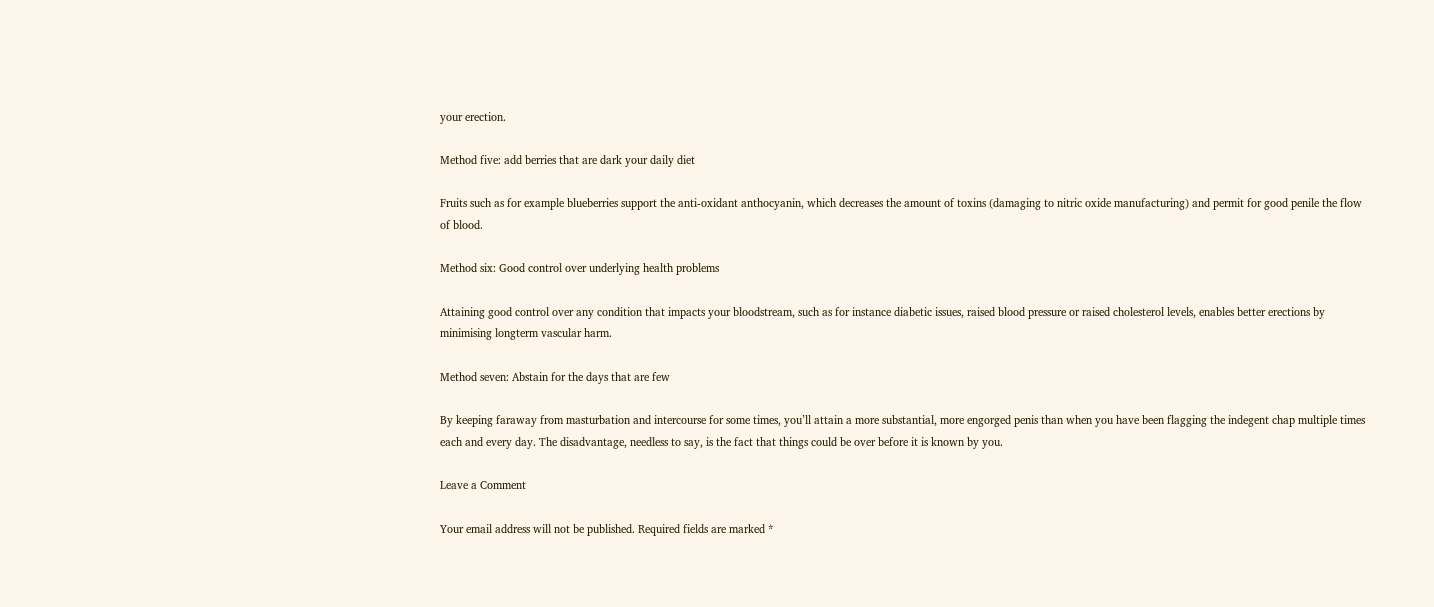your erection.

Method five: add berries that are dark your daily diet

Fruits such as for example blueberries support the anti-oxidant anthocyanin, which decreases the amount of toxins (damaging to nitric oxide manufacturing) and permit for good penile the flow of blood.

Method six: Good control over underlying health problems

Attaining good control over any condition that impacts your bloodstream, such as for instance diabetic issues, raised blood pressure or raised cholesterol levels, enables better erections by minimising longterm vascular harm.

Method seven: Abstain for the days that are few

By keeping faraway from masturbation and intercourse for some times, you’ll attain a more substantial, more engorged penis than when you have been flagging the indegent chap multiple times each and every day. The disadvantage, needless to say, is the fact that things could be over before it is known by you.

Leave a Comment

Your email address will not be published. Required fields are marked *